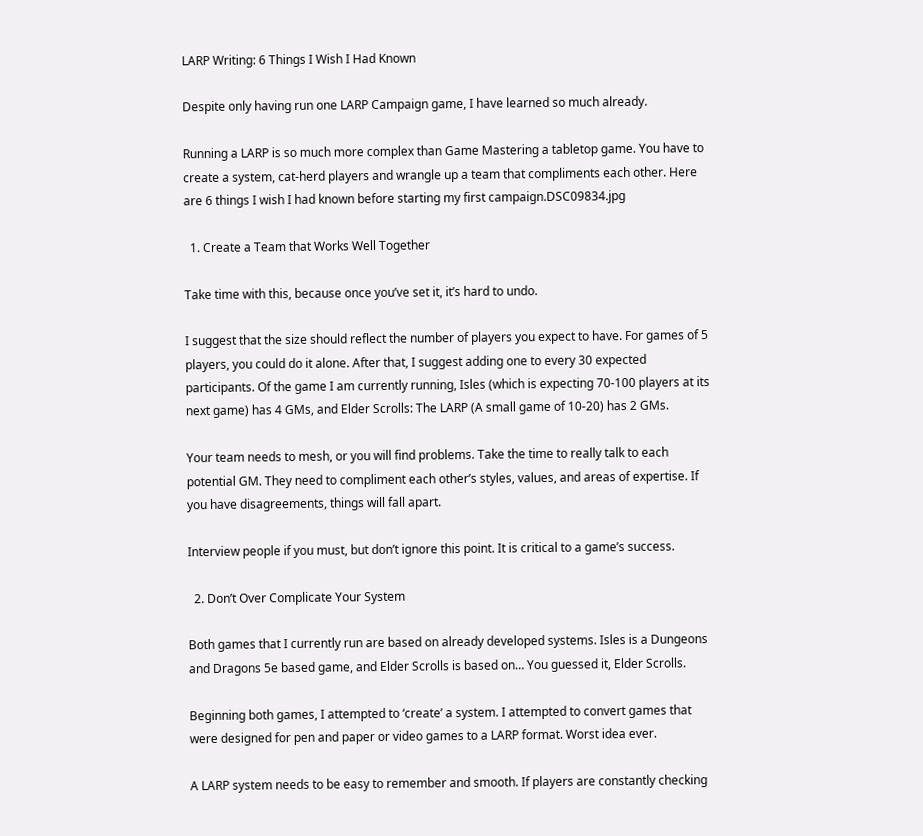LARP Writing: 6 Things I Wish I Had Known

Despite only having run one LARP Campaign game, I have learned so much already.

Running a LARP is so much more complex than Game Mastering a tabletop game. You have to create a system, cat-herd players and wrangle up a team that compliments each other. Here are 6 things I wish I had known before starting my first campaign.DSC09834.jpg

  1. Create a Team that Works Well Together

Take time with this, because once you’ve set it, it’s hard to undo.

I suggest that the size should reflect the number of players you expect to have. For games of 5 players, you could do it alone. After that, I suggest adding one to every 30 expected participants. Of the game I am currently running, Isles (which is expecting 70-100 players at its next game) has 4 GMs, and Elder Scrolls: The LARP (A small game of 10-20) has 2 GMs.

Your team needs to mesh, or you will find problems. Take the time to really talk to each potential GM. They need to compliment each other’s styles, values, and areas of expertise. If you have disagreements, things will fall apart.

Interview people if you must, but don’t ignore this point. It is critical to a game’s success.

  2. Don’t Over Complicate Your System

Both games that I currently run are based on already developed systems. Isles is a Dungeons and Dragons 5e based game, and Elder Scrolls is based on… You guessed it, Elder Scrolls.

Beginning both games, I attempted to ‘create’ a system. I attempted to convert games that were designed for pen and paper or video games to a LARP format. Worst idea ever.

A LARP system needs to be easy to remember and smooth. If players are constantly checking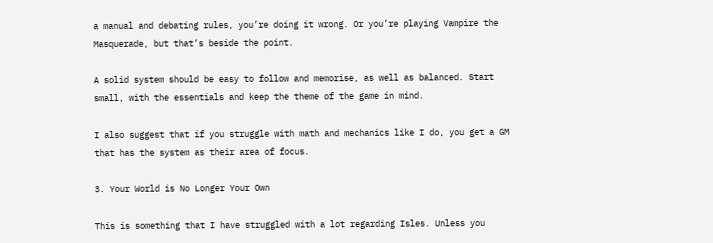a manual and debating rules, you’re doing it wrong. Or you’re playing Vampire the Masquerade, but that’s beside the point.

A solid system should be easy to follow and memorise, as well as balanced. Start small, with the essentials and keep the theme of the game in mind.

I also suggest that if you struggle with math and mechanics like I do, you get a GM that has the system as their area of focus.

3. Your World is No Longer Your Own

This is something that I have struggled with a lot regarding Isles. Unless you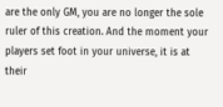are the only GM, you are no longer the sole ruler of this creation. And the moment your players set foot in your universe, it is at their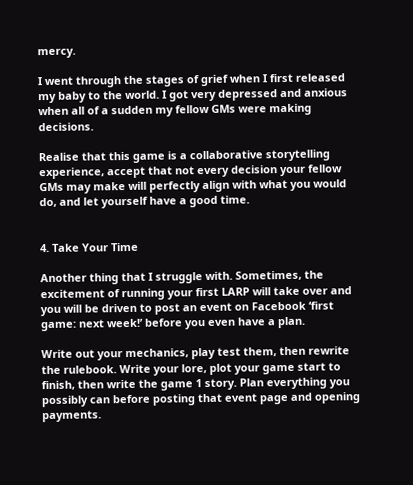mercy.

I went through the stages of grief when I first released my baby to the world. I got very depressed and anxious when all of a sudden my fellow GMs were making decisions.

Realise that this game is a collaborative storytelling experience, accept that not every decision your fellow GMs may make will perfectly align with what you would do, and let yourself have a good time.


4. Take Your Time

Another thing that I struggle with. Sometimes, the excitement of running your first LARP will take over and you will be driven to post an event on Facebook ‘first game: next week!’ before you even have a plan.

Write out your mechanics, play test them, then rewrite the rulebook. Write your lore, plot your game start to finish, then write the game 1 story. Plan everything you possibly can before posting that event page and opening payments.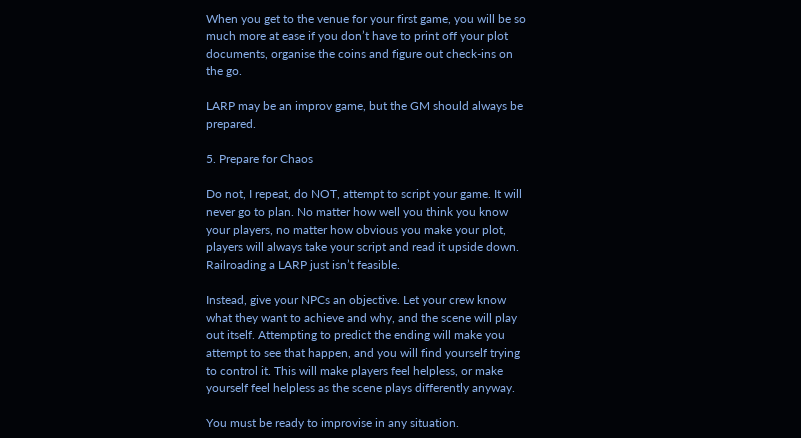When you get to the venue for your first game, you will be so much more at ease if you don’t have to print off your plot documents, organise the coins and figure out check-ins on the go.

LARP may be an improv game, but the GM should always be prepared.

5. Prepare for Chaos

Do not, I repeat, do NOT, attempt to script your game. It will never go to plan. No matter how well you think you know your players, no matter how obvious you make your plot, players will always take your script and read it upside down. Railroading a LARP just isn’t feasible.

Instead, give your NPCs an objective. Let your crew know what they want to achieve and why, and the scene will play out itself. Attempting to predict the ending will make you attempt to see that happen, and you will find yourself trying to control it. This will make players feel helpless, or make yourself feel helpless as the scene plays differently anyway.

You must be ready to improvise in any situation.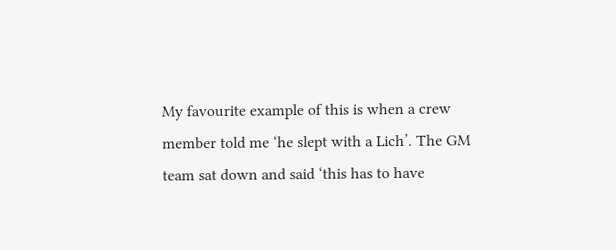My favourite example of this is when a crew member told me ‘he slept with a Lich’. The GM team sat down and said ‘this has to have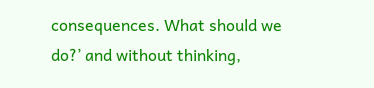consequences. What should we do?’ and without thinking,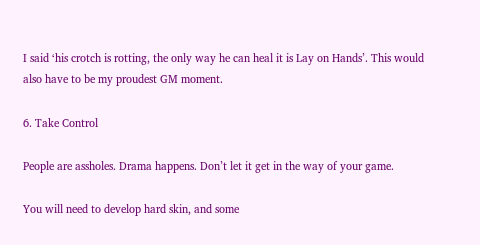I said ‘his crotch is rotting, the only way he can heal it is Lay on Hands’. This would also have to be my proudest GM moment.

6. Take Control

People are assholes. Drama happens. Don’t let it get in the way of your game.

You will need to develop hard skin, and some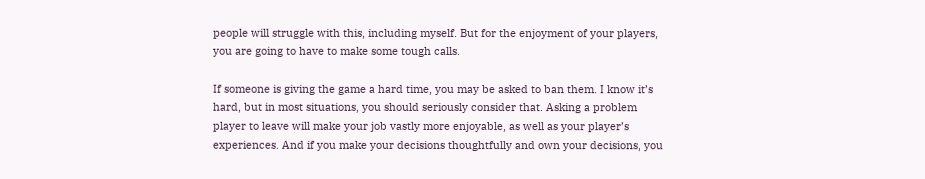people will struggle with this, including myself. But for the enjoyment of your players, you are going to have to make some tough calls.

If someone is giving the game a hard time, you may be asked to ban them. I know it’s hard, but in most situations, you should seriously consider that. Asking a problem player to leave will make your job vastly more enjoyable, as well as your player’s experiences. And if you make your decisions thoughtfully and own your decisions, you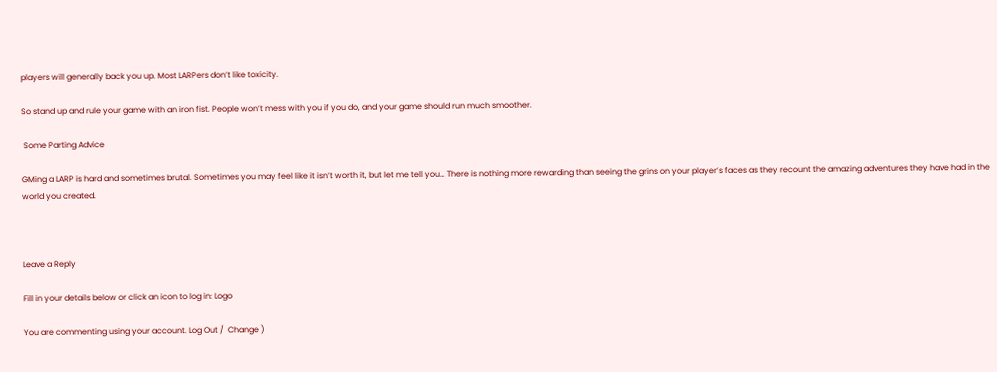players will generally back you up. Most LARPers don’t like toxicity.

So stand up and rule your game with an iron fist. People won’t mess with you if you do, and your game should run much smoother.

 Some Parting Advice

GMing a LARP is hard and sometimes brutal. Sometimes you may feel like it isn’t worth it, but let me tell you… There is nothing more rewarding than seeing the grins on your player’s faces as they recount the amazing adventures they have had in the world you created.



Leave a Reply

Fill in your details below or click an icon to log in: Logo

You are commenting using your account. Log Out /  Change )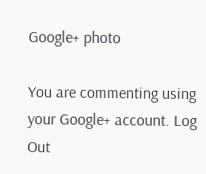Google+ photo

You are commenting using your Google+ account. Log Out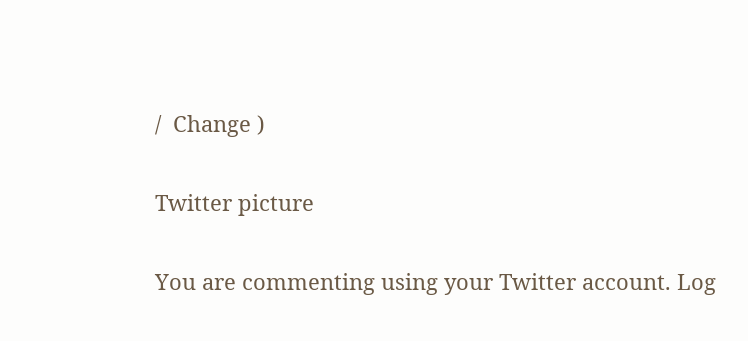/  Change )

Twitter picture

You are commenting using your Twitter account. Log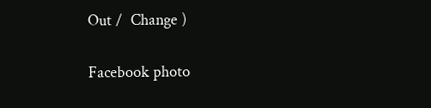Out /  Change )

Facebook photo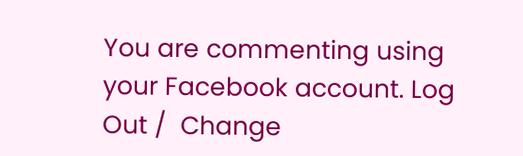You are commenting using your Facebook account. Log Out /  Change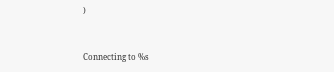)


Connecting to %s